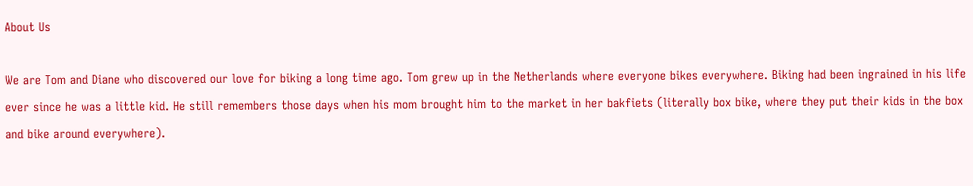About Us

We are Tom and Diane who discovered our love for biking a long time ago. Tom grew up in the Netherlands where everyone bikes everywhere. Biking had been ingrained in his life ever since he was a little kid. He still remembers those days when his mom brought him to the market in her bakfiets (literally box bike, where they put their kids in the box and bike around everywhere).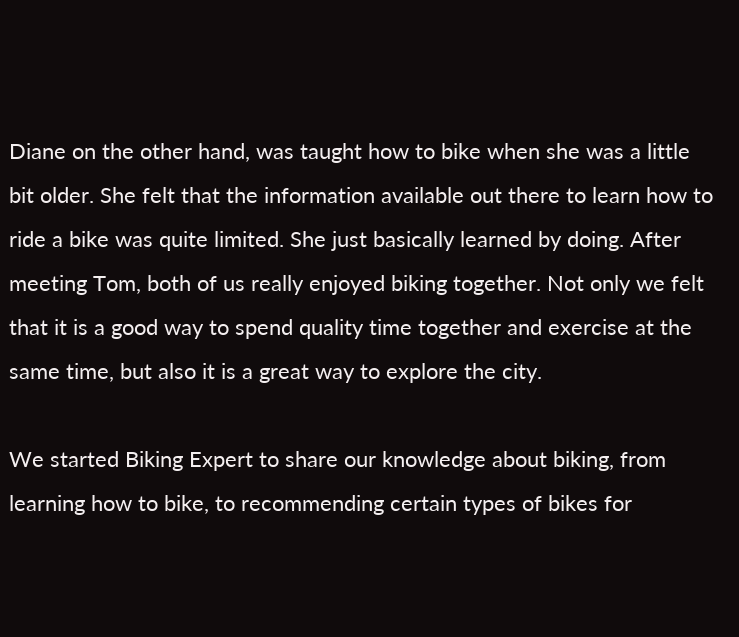Diane on the other hand, was taught how to bike when she was a little bit older. She felt that the information available out there to learn how to ride a bike was quite limited. She just basically learned by doing. After meeting Tom, both of us really enjoyed biking together. Not only we felt that it is a good way to spend quality time together and exercise at the same time, but also it is a great way to explore the city.

We started Biking Expert to share our knowledge about biking, from learning how to bike, to recommending certain types of bikes for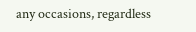any occasions, regardless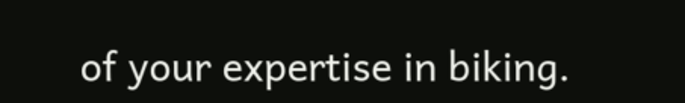of your expertise in biking.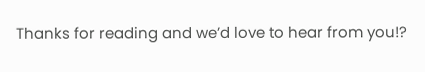Thanks for reading and we’d love to hear from you!?